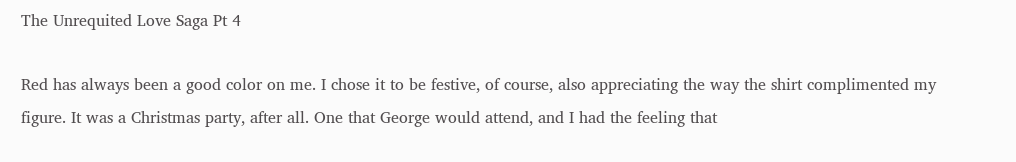The Unrequited Love Saga Pt 4

Red has always been a good color on me. I chose it to be festive, of course, also appreciating the way the shirt complimented my figure. It was a Christmas party, after all. One that George would attend, and I had the feeling that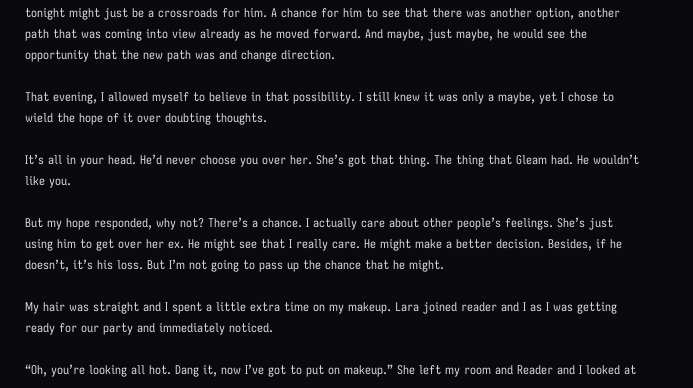tonight might just be a crossroads for him. A chance for him to see that there was another option, another path that was coming into view already as he moved forward. And maybe, just maybe, he would see the opportunity that the new path was and change direction.

That evening, I allowed myself to believe in that possibility. I still knew it was only a maybe, yet I chose to wield the hope of it over doubting thoughts.

It’s all in your head. He’d never choose you over her. She’s got that thing. The thing that Gleam had. He wouldn’t like you.

But my hope responded, why not? There’s a chance. I actually care about other people’s feelings. She’s just using him to get over her ex. He might see that I really care. He might make a better decision. Besides, if he doesn’t, it’s his loss. But I’m not going to pass up the chance that he might.

My hair was straight and I spent a little extra time on my makeup. Lara joined reader and I as I was getting ready for our party and immediately noticed.

“Oh, you’re looking all hot. Dang it, now I’ve got to put on makeup.” She left my room and Reader and I looked at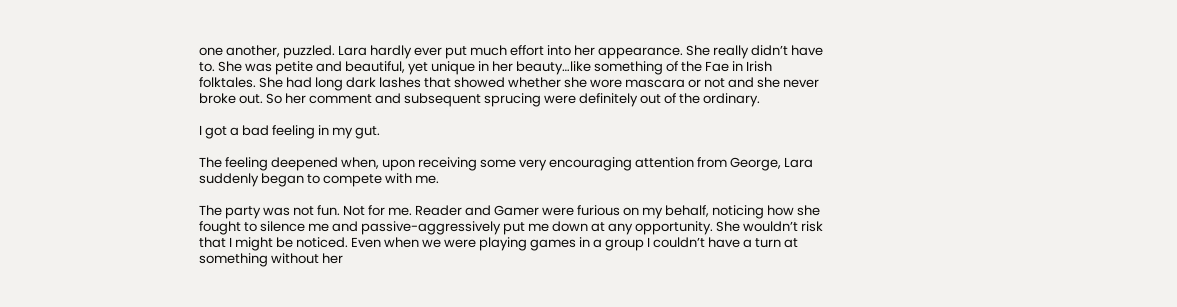one another, puzzled. Lara hardly ever put much effort into her appearance. She really didn’t have to. She was petite and beautiful, yet unique in her beauty…like something of the Fae in Irish folktales. She had long dark lashes that showed whether she wore mascara or not and she never broke out. So her comment and subsequent sprucing were definitely out of the ordinary.

I got a bad feeling in my gut.

The feeling deepened when, upon receiving some very encouraging attention from George, Lara suddenly began to compete with me.

The party was not fun. Not for me. Reader and Gamer were furious on my behalf, noticing how she fought to silence me and passive-aggressively put me down at any opportunity. She wouldn’t risk that I might be noticed. Even when we were playing games in a group I couldn’t have a turn at something without her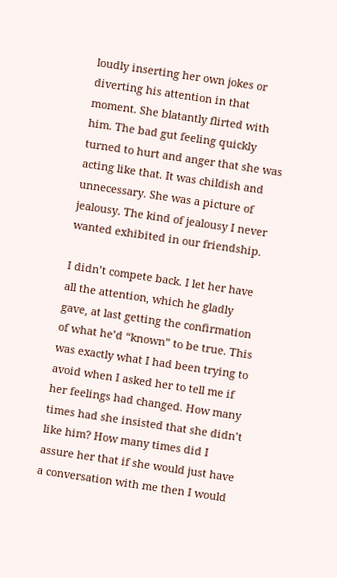loudly inserting her own jokes or diverting his attention in that moment. She blatantly flirted with him. The bad gut feeling quickly turned to hurt and anger that she was acting like that. It was childish and unnecessary. She was a picture of jealousy. The kind of jealousy I never wanted exhibited in our friendship.

I didn’t compete back. I let her have all the attention, which he gladly gave, at last getting the confirmation of what he’d “known” to be true. This was exactly what I had been trying to avoid when I asked her to tell me if her feelings had changed. How many times had she insisted that she didn’t like him? How many times did I assure her that if she would just have a conversation with me then I would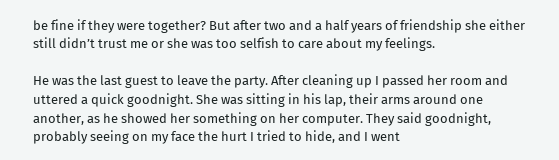be fine if they were together? But after two and a half years of friendship she either still didn’t trust me or she was too selfish to care about my feelings.

He was the last guest to leave the party. After cleaning up I passed her room and uttered a quick goodnight. She was sitting in his lap, their arms around one another, as he showed her something on her computer. They said goodnight, probably seeing on my face the hurt I tried to hide, and I went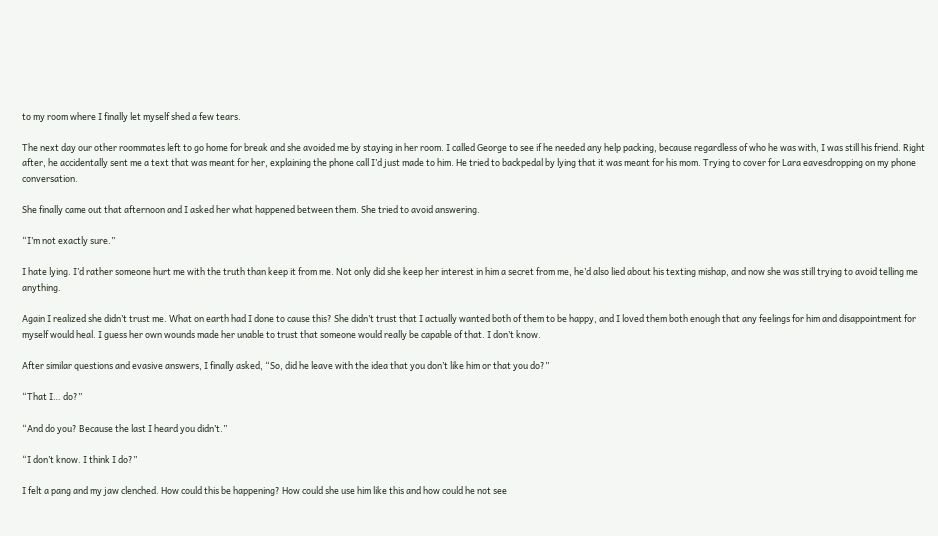to my room where I finally let myself shed a few tears.

The next day our other roommates left to go home for break and she avoided me by staying in her room. I called George to see if he needed any help packing, because regardless of who he was with, I was still his friend. Right after, he accidentally sent me a text that was meant for her, explaining the phone call I’d just made to him. He tried to backpedal by lying that it was meant for his mom. Trying to cover for Lara eavesdropping on my phone conversation.

She finally came out that afternoon and I asked her what happened between them. She tried to avoid answering.

“I’m not exactly sure.”

I hate lying. I’d rather someone hurt me with the truth than keep it from me. Not only did she keep her interest in him a secret from me, he’d also lied about his texting mishap, and now she was still trying to avoid telling me anything.

Again I realized she didn’t trust me. What on earth had I done to cause this? She didn’t trust that I actually wanted both of them to be happy, and I loved them both enough that any feelings for him and disappointment for myself would heal. I guess her own wounds made her unable to trust that someone would really be capable of that. I don’t know.

After similar questions and evasive answers, I finally asked, “So, did he leave with the idea that you don’t like him or that you do?”

“That I… do?”

“And do you? Because the last I heard you didn’t.”

“I don’t know. I think I do?”

I felt a pang and my jaw clenched. How could this be happening? How could she use him like this and how could he not see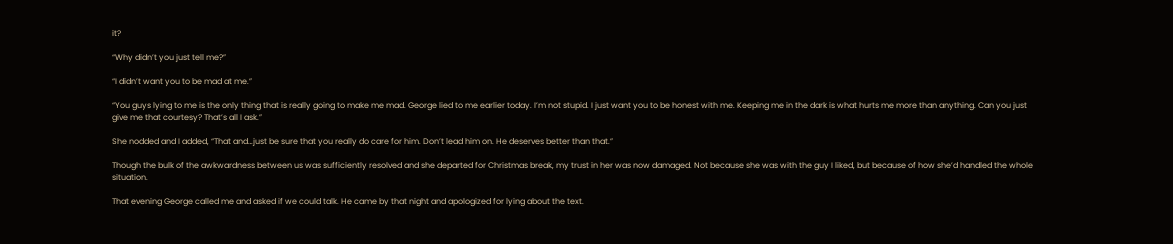it?

“Why didn’t you just tell me?”

“I didn’t want you to be mad at me.”

“You guys lying to me is the only thing that is really going to make me mad. George lied to me earlier today. I’m not stupid. I just want you to be honest with me. Keeping me in the dark is what hurts me more than anything. Can you just give me that courtesy? That’s all I ask.”

She nodded and I added, “That and…just be sure that you really do care for him. Don’t lead him on. He deserves better than that.”

Though the bulk of the awkwardness between us was sufficiently resolved and she departed for Christmas break, my trust in her was now damaged. Not because she was with the guy I liked, but because of how she’d handled the whole situation.

That evening George called me and asked if we could talk. He came by that night and apologized for lying about the text.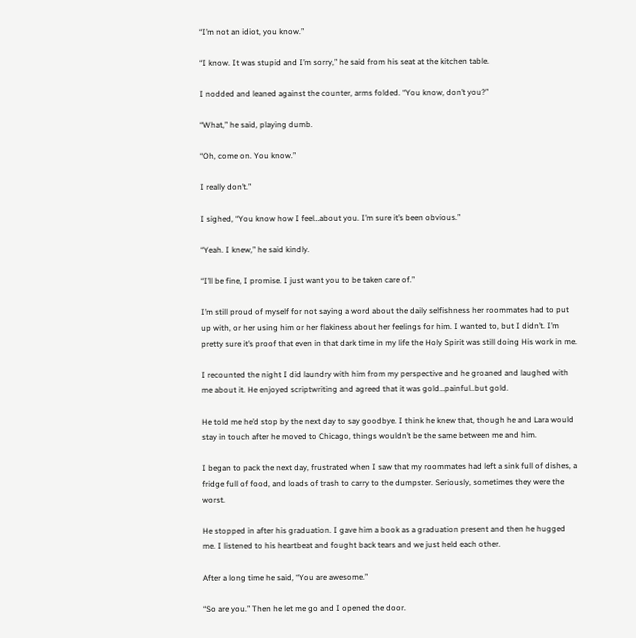“I’m not an idiot, you know.”

“I know. It was stupid and I’m sorry,” he said from his seat at the kitchen table.

I nodded and leaned against the counter, arms folded. “You know, don’t you?”

“What,” he said, playing dumb.

“Oh, come on. You know.”

I really don’t.”

I sighed, “You know how I feel…about you. I’m sure it’s been obvious.”

“Yeah. I knew,” he said kindly.

“I’ll be fine, I promise. I just want you to be taken care of.”

I’m still proud of myself for not saying a word about the daily selfishness her roommates had to put up with, or her using him or her flakiness about her feelings for him. I wanted to, but I didn’t. I’m pretty sure it’s proof that even in that dark time in my life the Holy Spirit was still doing His work in me.

I recounted the night I did laundry with him from my perspective and he groaned and laughed with me about it. He enjoyed scriptwriting and agreed that it was gold…painful..but gold.

He told me he’d stop by the next day to say goodbye. I think he knew that, though he and Lara would stay in touch after he moved to Chicago, things wouldn’t be the same between me and him.

I began to pack the next day, frustrated when I saw that my roommates had left a sink full of dishes, a fridge full of food, and loads of trash to carry to the dumpster. Seriously, sometimes they were the worst.

He stopped in after his graduation. I gave him a book as a graduation present and then he hugged me. I listened to his heartbeat and fought back tears and we just held each other.

After a long time he said, “You are awesome.”

“So are you.” Then he let me go and I opened the door.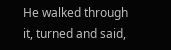He walked through it, turned and said,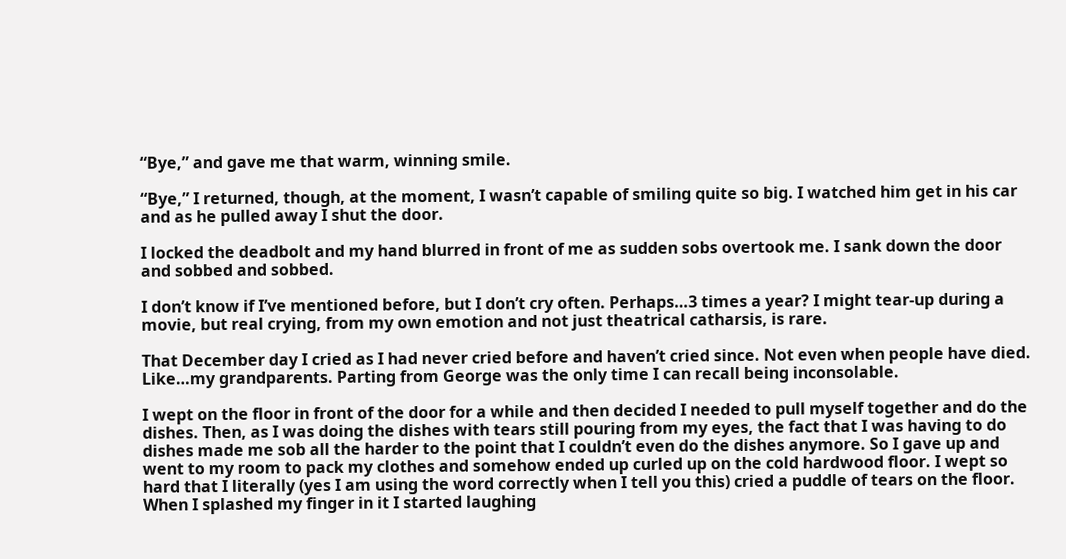“Bye,” and gave me that warm, winning smile.

“Bye,” I returned, though, at the moment, I wasn’t capable of smiling quite so big. I watched him get in his car and as he pulled away I shut the door.

I locked the deadbolt and my hand blurred in front of me as sudden sobs overtook me. I sank down the door and sobbed and sobbed.

I don’t know if I’ve mentioned before, but I don’t cry often. Perhaps…3 times a year? I might tear-up during a movie, but real crying, from my own emotion and not just theatrical catharsis, is rare.

That December day I cried as I had never cried before and haven’t cried since. Not even when people have died. Like…my grandparents. Parting from George was the only time I can recall being inconsolable.

I wept on the floor in front of the door for a while and then decided I needed to pull myself together and do the dishes. Then, as I was doing the dishes with tears still pouring from my eyes, the fact that I was having to do dishes made me sob all the harder to the point that I couldn’t even do the dishes anymore. So I gave up and went to my room to pack my clothes and somehow ended up curled up on the cold hardwood floor. I wept so hard that I literally (yes I am using the word correctly when I tell you this) cried a puddle of tears on the floor. When I splashed my finger in it I started laughing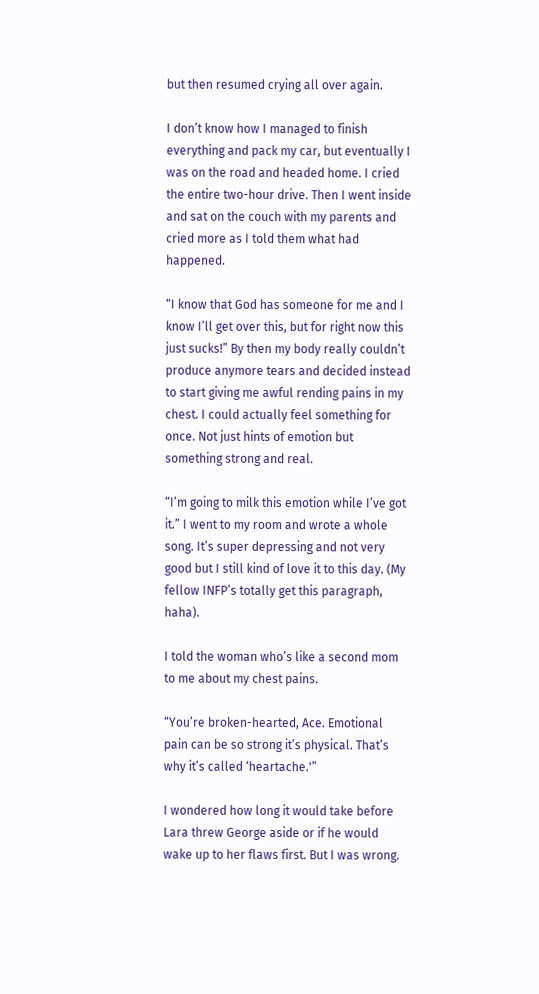but then resumed crying all over again.

I don’t know how I managed to finish everything and pack my car, but eventually I was on the road and headed home. I cried the entire two-hour drive. Then I went inside and sat on the couch with my parents and cried more as I told them what had happened.

“I know that God has someone for me and I know I’ll get over this, but for right now this just sucks!” By then my body really couldn’t produce anymore tears and decided instead to start giving me awful rending pains in my chest. I could actually feel something for once. Not just hints of emotion but something strong and real.

“I’m going to milk this emotion while I’ve got it.” I went to my room and wrote a whole song. It’s super depressing and not very good but I still kind of love it to this day. (My fellow INFP’s totally get this paragraph, haha).

I told the woman who’s like a second mom to me about my chest pains.

“You’re broken-hearted, Ace. Emotional pain can be so strong it’s physical. That’s why it’s called ‘heartache.'”

I wondered how long it would take before Lara threw George aside or if he would wake up to her flaws first. But I was wrong.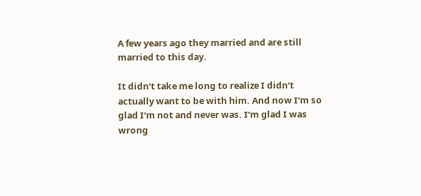A few years ago they married and are still married to this day.

It didn’t take me long to realize I didn’t actually want to be with him. And now I’m so glad I’m not and never was. I’m glad I was wrong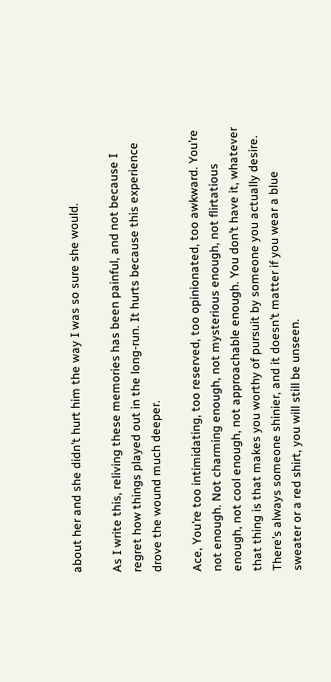about her and she didn’t hurt him the way I was so sure she would.

As I write this, reliving these memories has been painful, and not because I regret how things played out in the long-run. It hurts because this experience drove the wound much deeper.

Ace, You’re too intimidating, too reserved, too opinionated, too awkward. You’re not enough. Not charming enough, not mysterious enough, not flirtatious enough, not cool enough, not approachable enough. You don’t have it, whatever that thing is that makes you worthy of pursuit by someone you actually desire. There’s always someone shinier, and it doesn’t matter if you wear a blue sweater or a red shirt, you will still be unseen.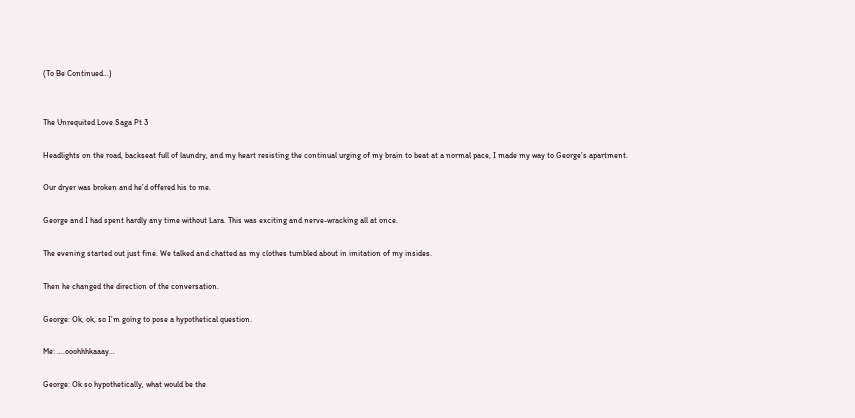(To Be Continued…)


The Unrequited Love Saga Pt 3

Headlights on the road, backseat full of laundry, and my heart resisting the continual urging of my brain to beat at a normal pace, I made my way to George’s apartment.

Our dryer was broken and he’d offered his to me.

George and I had spent hardly any time without Lara. This was exciting and nerve-wracking all at once.

The evening started out just fine. We talked and chatted as my clothes tumbled about in imitation of my insides.

Then he changed the direction of the conversation.

George: Ok, ok, so I’m going to pose a hypothetical question.

Me: ….ooohhhkaaay…

George: Ok so hypothetically, what would be the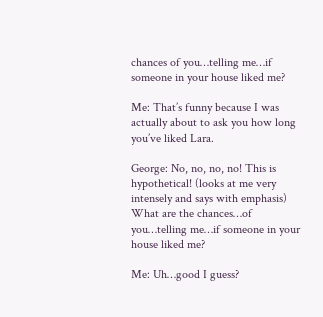chances of you…telling me…if someone in your house liked me?

Me: That’s funny because I was actually about to ask you how long you’ve liked Lara.

George: No, no, no, no! This is hypothetical! (looks at me very intensely and says with emphasis) What are the chances…of you…telling me…if someone in your house liked me?

Me: Uh…good I guess?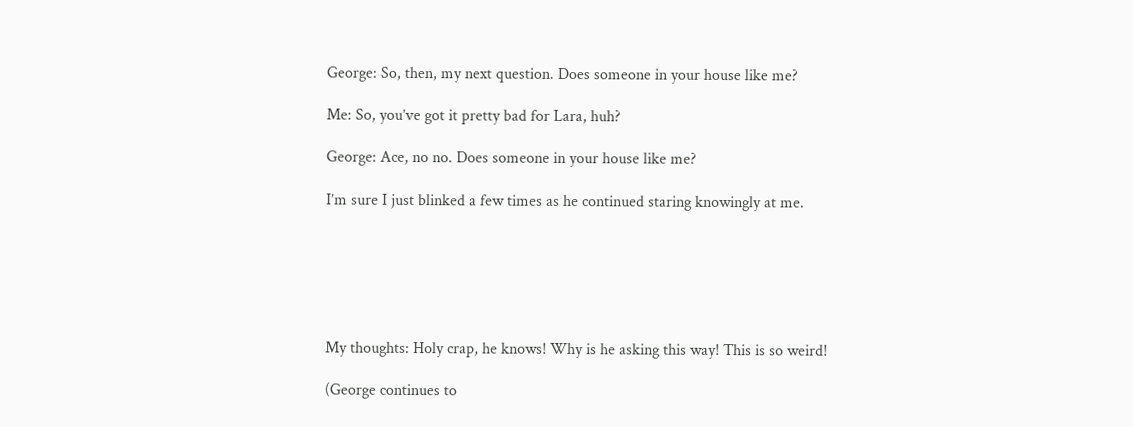George: So, then, my next question. Does someone in your house like me?

Me: So, you’ve got it pretty bad for Lara, huh?

George: Ace, no no. Does someone in your house like me?

I’m sure I just blinked a few times as he continued staring knowingly at me.






My thoughts: Holy crap, he knows! Why is he asking this way! This is so weird!

(George continues to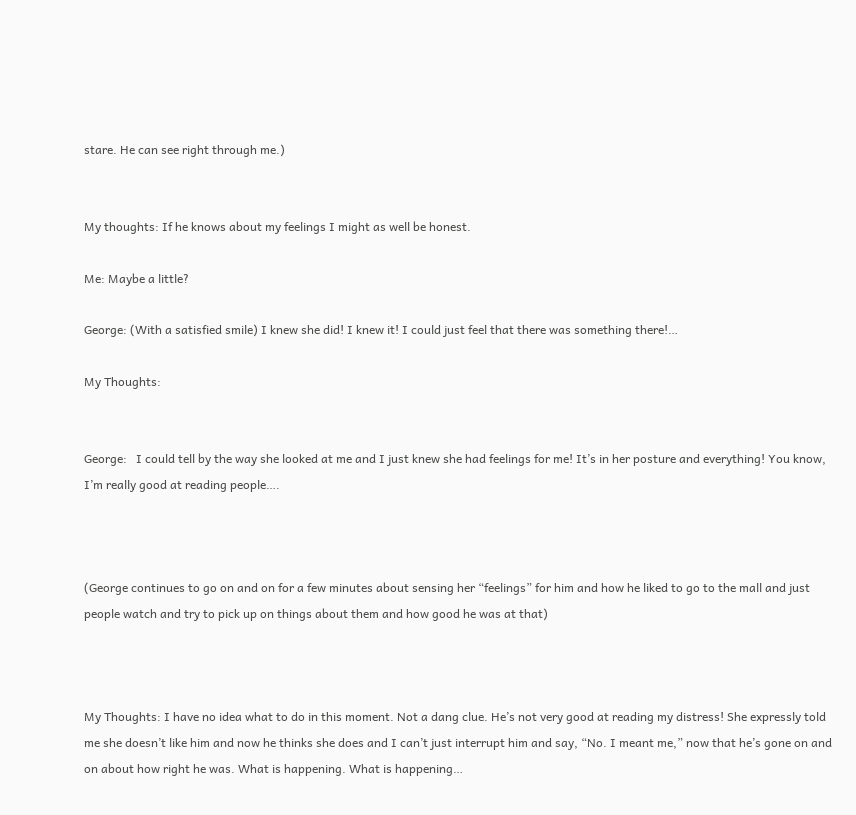stare. He can see right through me.)


My thoughts: If he knows about my feelings I might as well be honest.

Me: Maybe a little?

George: (With a satisfied smile) I knew she did! I knew it! I could just feel that there was something there!…

My Thoughts:


George:   I could tell by the way she looked at me and I just knew she had feelings for me! It’s in her posture and everything! You know, I’m really good at reading people….



(George continues to go on and on for a few minutes about sensing her “feelings” for him and how he liked to go to the mall and just people watch and try to pick up on things about them and how good he was at that)



My Thoughts: I have no idea what to do in this moment. Not a dang clue. He’s not very good at reading my distress! She expressly told me she doesn’t like him and now he thinks she does and I can’t just interrupt him and say, “No. I meant me,” now that he’s gone on and on about how right he was. What is happening. What is happening…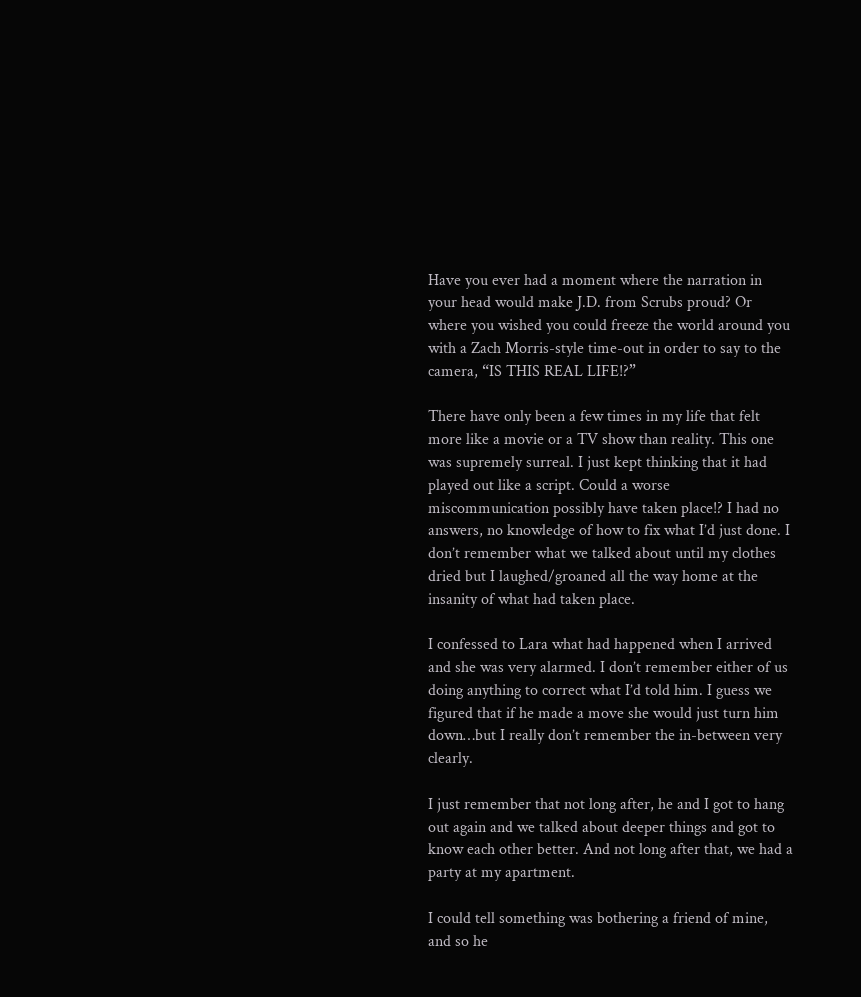Have you ever had a moment where the narration in your head would make J.D. from Scrubs proud? Or where you wished you could freeze the world around you with a Zach Morris-style time-out in order to say to the camera, “IS THIS REAL LIFE!?”

There have only been a few times in my life that felt more like a movie or a TV show than reality. This one was supremely surreal. I just kept thinking that it had played out like a script. Could a worse miscommunication possibly have taken place!? I had no answers, no knowledge of how to fix what I’d just done. I don’t remember what we talked about until my clothes dried but I laughed/groaned all the way home at the insanity of what had taken place.

I confessed to Lara what had happened when I arrived and she was very alarmed. I don’t remember either of us doing anything to correct what I’d told him. I guess we figured that if he made a move she would just turn him down…but I really don’t remember the in-between very clearly.

I just remember that not long after, he and I got to hang out again and we talked about deeper things and got to know each other better. And not long after that, we had a party at my apartment.

I could tell something was bothering a friend of mine, and so he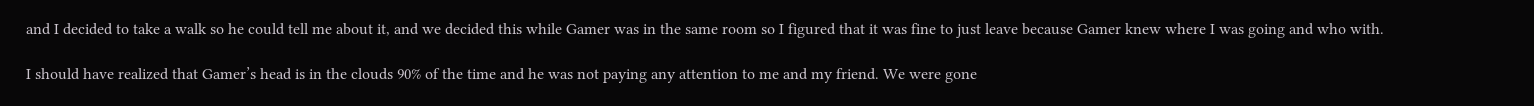and I decided to take a walk so he could tell me about it, and we decided this while Gamer was in the same room so I figured that it was fine to just leave because Gamer knew where I was going and who with.

I should have realized that Gamer’s head is in the clouds 90% of the time and he was not paying any attention to me and my friend. We were gone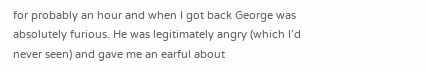for probably an hour and when I got back George was absolutely furious. He was legitimately angry (which I’d never seen) and gave me an earful about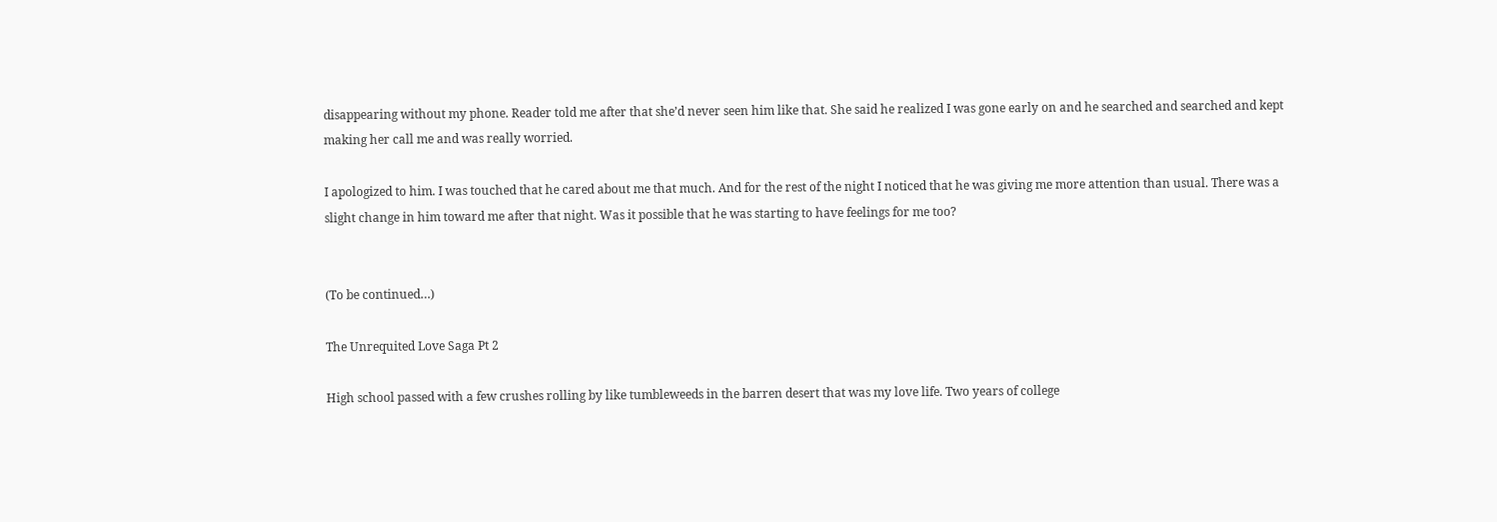disappearing without my phone. Reader told me after that she’d never seen him like that. She said he realized I was gone early on and he searched and searched and kept making her call me and was really worried.

I apologized to him. I was touched that he cared about me that much. And for the rest of the night I noticed that he was giving me more attention than usual. There was a slight change in him toward me after that night. Was it possible that he was starting to have feelings for me too?


(To be continued…)

The Unrequited Love Saga Pt 2

High school passed with a few crushes rolling by like tumbleweeds in the barren desert that was my love life. Two years of college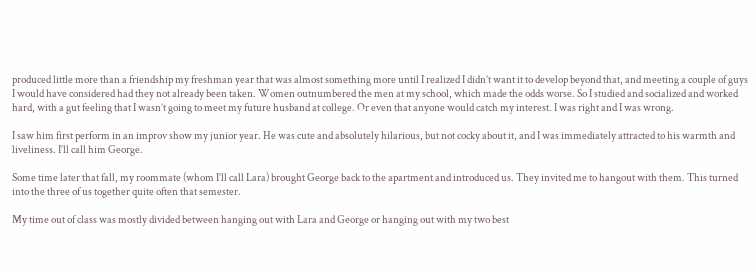produced little more than a friendship my freshman year that was almost something more until I realized I didn’t want it to develop beyond that, and meeting a couple of guys I would have considered had they not already been taken. Women outnumbered the men at my school, which made the odds worse. So I studied and socialized and worked hard, with a gut feeling that I wasn’t going to meet my future husband at college. Or even that anyone would catch my interest. I was right and I was wrong.

I saw him first perform in an improv show my junior year. He was cute and absolutely hilarious, but not cocky about it, and I was immediately attracted to his warmth and liveliness. I’ll call him George.

Some time later that fall, my roommate (whom I’ll call Lara) brought George back to the apartment and introduced us. They invited me to hangout with them. This turned into the three of us together quite often that semester.

My time out of class was mostly divided between hanging out with Lara and George or hanging out with my two best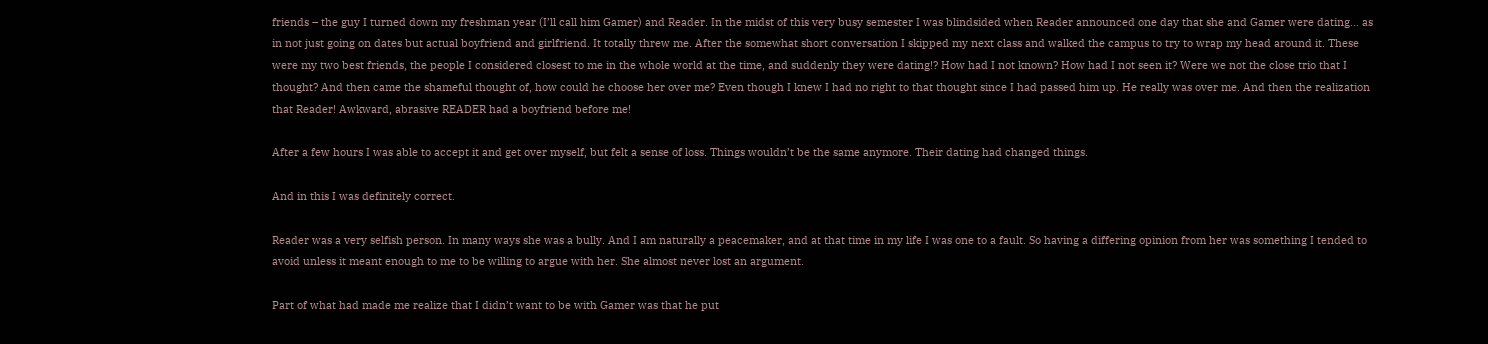friends – the guy I turned down my freshman year (I’ll call him Gamer) and Reader. In the midst of this very busy semester I was blindsided when Reader announced one day that she and Gamer were dating… as in not just going on dates but actual boyfriend and girlfriend. It totally threw me. After the somewhat short conversation I skipped my next class and walked the campus to try to wrap my head around it. These were my two best friends, the people I considered closest to me in the whole world at the time, and suddenly they were dating!? How had I not known? How had I not seen it? Were we not the close trio that I thought? And then came the shameful thought of, how could he choose her over me? Even though I knew I had no right to that thought since I had passed him up. He really was over me. And then the realization that Reader! Awkward, abrasive READER had a boyfriend before me!

After a few hours I was able to accept it and get over myself, but felt a sense of loss. Things wouldn’t be the same anymore. Their dating had changed things.

And in this I was definitely correct.

Reader was a very selfish person. In many ways she was a bully. And I am naturally a peacemaker, and at that time in my life I was one to a fault. So having a differing opinion from her was something I tended to avoid unless it meant enough to me to be willing to argue with her. She almost never lost an argument.

Part of what had made me realize that I didn’t want to be with Gamer was that he put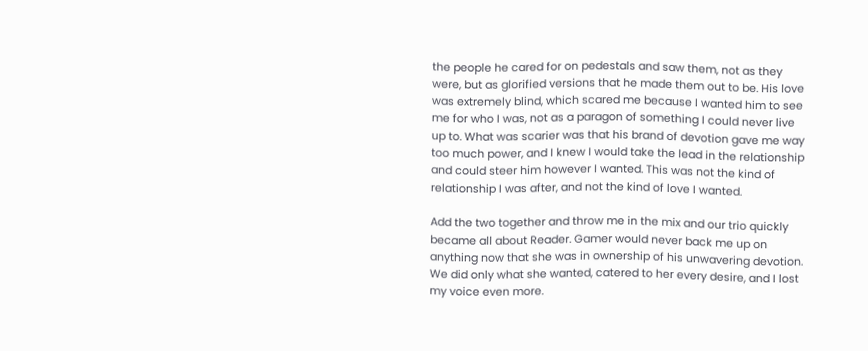the people he cared for on pedestals and saw them, not as they were, but as glorified versions that he made them out to be. His love was extremely blind, which scared me because I wanted him to see me for who I was, not as a paragon of something I could never live up to. What was scarier was that his brand of devotion gave me way too much power, and I knew I would take the lead in the relationship and could steer him however I wanted. This was not the kind of relationship I was after, and not the kind of love I wanted.

Add the two together and throw me in the mix and our trio quickly became all about Reader. Gamer would never back me up on anything now that she was in ownership of his unwavering devotion. We did only what she wanted, catered to her every desire, and I lost my voice even more.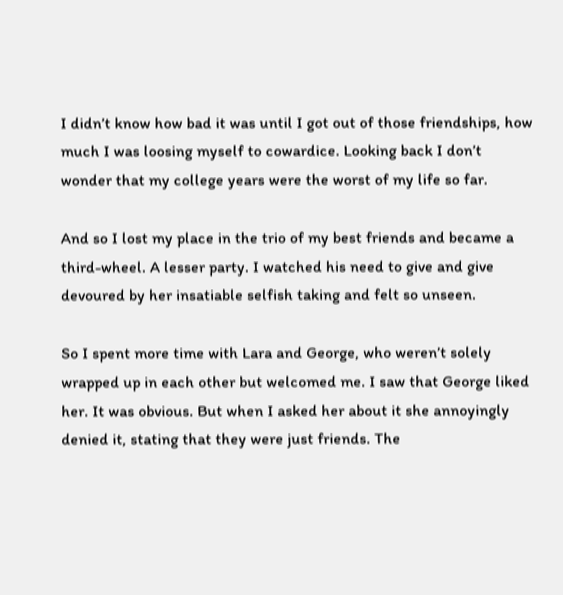I didn’t know how bad it was until I got out of those friendships, how much I was loosing myself to cowardice. Looking back I don’t wonder that my college years were the worst of my life so far.

And so I lost my place in the trio of my best friends and became a third-wheel. A lesser party. I watched his need to give and give devoured by her insatiable selfish taking and felt so unseen.

So I spent more time with Lara and George, who weren’t solely wrapped up in each other but welcomed me. I saw that George liked her. It was obvious. But when I asked her about it she annoyingly denied it, stating that they were just friends. The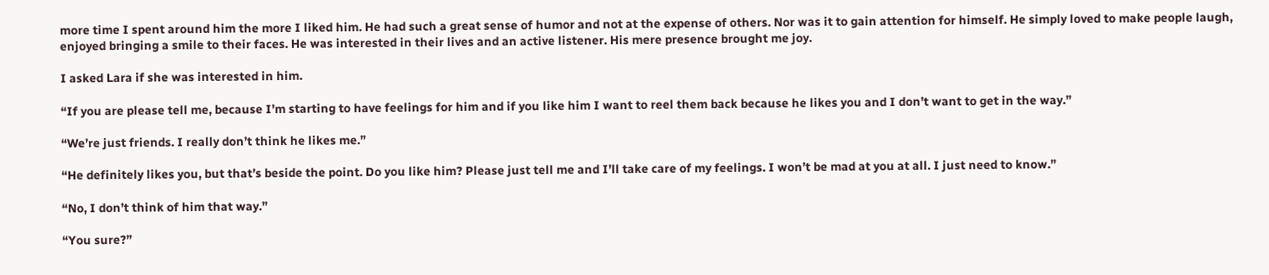more time I spent around him the more I liked him. He had such a great sense of humor and not at the expense of others. Nor was it to gain attention for himself. He simply loved to make people laugh, enjoyed bringing a smile to their faces. He was interested in their lives and an active listener. His mere presence brought me joy.

I asked Lara if she was interested in him.

“If you are please tell me, because I’m starting to have feelings for him and if you like him I want to reel them back because he likes you and I don’t want to get in the way.”

“We’re just friends. I really don’t think he likes me.”

“He definitely likes you, but that’s beside the point. Do you like him? Please just tell me and I’ll take care of my feelings. I won’t be mad at you at all. I just need to know.”

“No, I don’t think of him that way.”

“You sure?”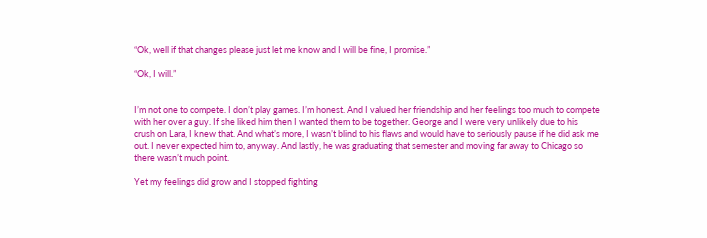“Ok, well if that changes please just let me know and I will be fine, I promise.”

“Ok, I will.”


I’m not one to compete. I don’t play games. I’m honest. And I valued her friendship and her feelings too much to compete with her over a guy. If she liked him then I wanted them to be together. George and I were very unlikely due to his crush on Lara, I knew that. And what’s more, I wasn’t blind to his flaws and would have to seriously pause if he did ask me out. I never expected him to, anyway. And lastly, he was graduating that semester and moving far away to Chicago so there wasn’t much point.

Yet my feelings did grow and I stopped fighting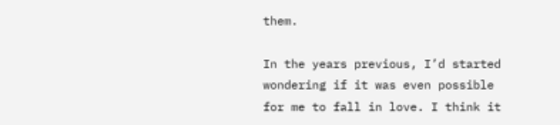them.

In the years previous, I’d started wondering if it was even possible for me to fall in love. I think it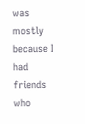was mostly because I had friends who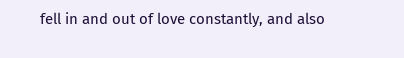fell in and out of love constantly, and also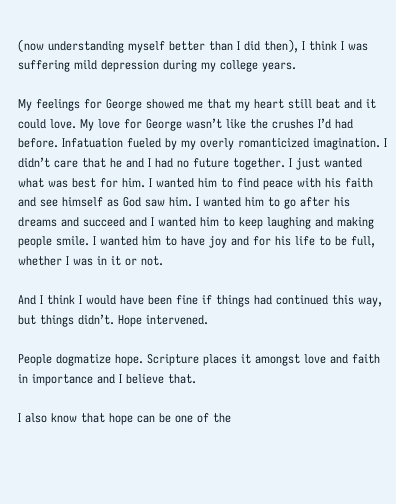(now understanding myself better than I did then), I think I was suffering mild depression during my college years.

My feelings for George showed me that my heart still beat and it could love. My love for George wasn’t like the crushes I’d had before. Infatuation fueled by my overly romanticized imagination. I didn’t care that he and I had no future together. I just wanted what was best for him. I wanted him to find peace with his faith and see himself as God saw him. I wanted him to go after his dreams and succeed and I wanted him to keep laughing and making people smile. I wanted him to have joy and for his life to be full, whether I was in it or not.

And I think I would have been fine if things had continued this way, but things didn’t. Hope intervened.

People dogmatize hope. Scripture places it amongst love and faith in importance and I believe that.

I also know that hope can be one of the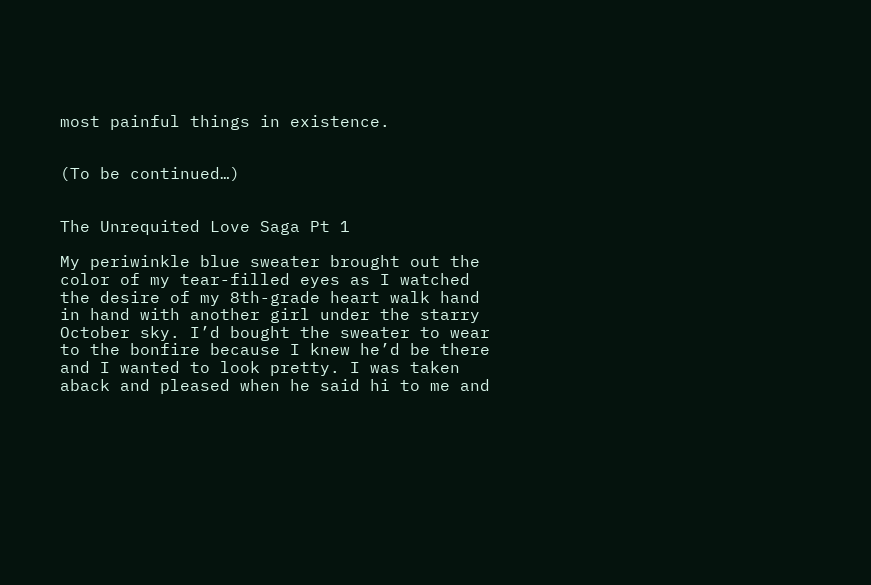most painful things in existence.


(To be continued…)


The Unrequited Love Saga Pt 1

My periwinkle blue sweater brought out the color of my tear-filled eyes as I watched the desire of my 8th-grade heart walk hand in hand with another girl under the starry October sky. I’d bought the sweater to wear to the bonfire because I knew he’d be there and I wanted to look pretty. I was taken aback and pleased when he said hi to me and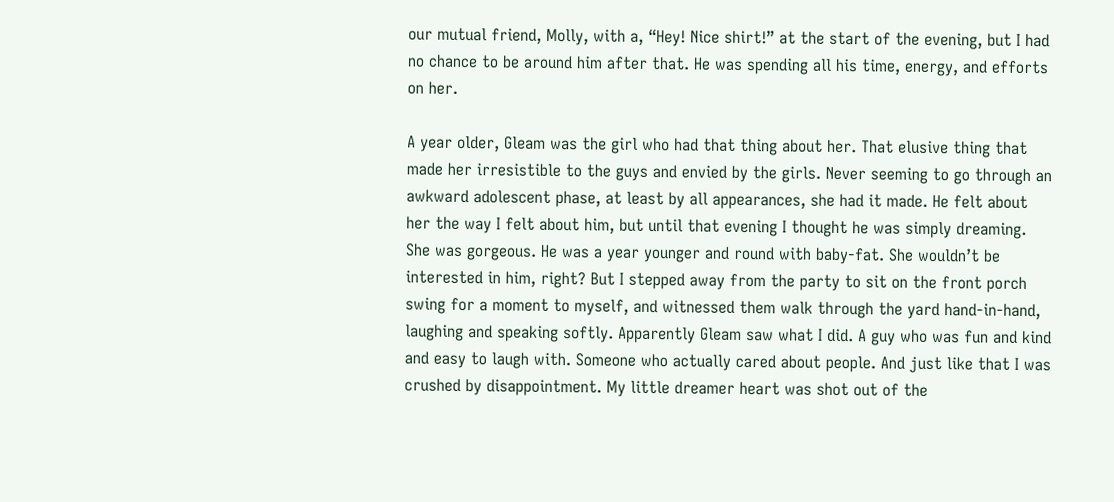our mutual friend, Molly, with a, “Hey! Nice shirt!” at the start of the evening, but I had no chance to be around him after that. He was spending all his time, energy, and efforts on her.

A year older, Gleam was the girl who had that thing about her. That elusive thing that made her irresistible to the guys and envied by the girls. Never seeming to go through an awkward adolescent phase, at least by all appearances, she had it made. He felt about her the way I felt about him, but until that evening I thought he was simply dreaming. She was gorgeous. He was a year younger and round with baby-fat. She wouldn’t be interested in him, right? But I stepped away from the party to sit on the front porch swing for a moment to myself, and witnessed them walk through the yard hand-in-hand, laughing and speaking softly. Apparently Gleam saw what I did. A guy who was fun and kind and easy to laugh with. Someone who actually cared about people. And just like that I was crushed by disappointment. My little dreamer heart was shot out of the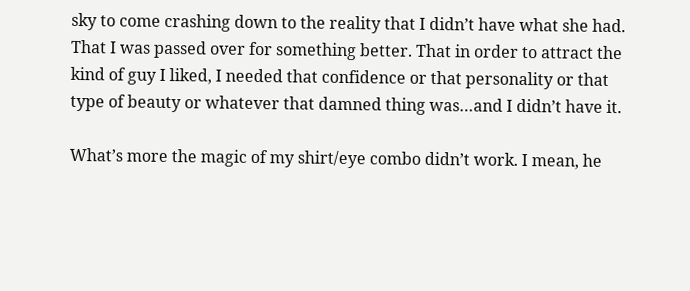sky to come crashing down to the reality that I didn’t have what she had. That I was passed over for something better. That in order to attract the kind of guy I liked, I needed that confidence or that personality or that type of beauty or whatever that damned thing was…and I didn’t have it.

What’s more the magic of my shirt/eye combo didn’t work. I mean, he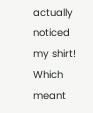actually noticed my shirt! Which meant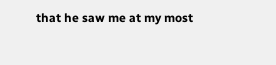that he saw me at my most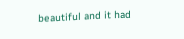beautiful and it had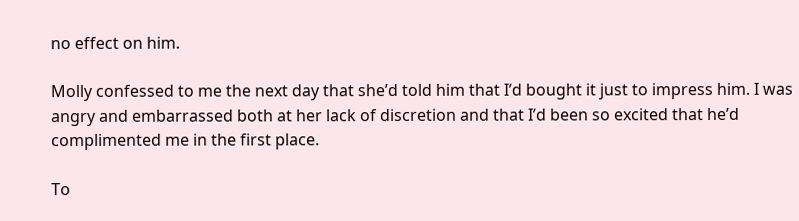no effect on him.

Molly confessed to me the next day that she’d told him that I’d bought it just to impress him. I was angry and embarrassed both at her lack of discretion and that I’d been so excited that he’d complimented me in the first place.

To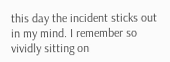this day the incident sticks out in my mind. I remember so vividly sitting on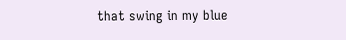that swing in my blue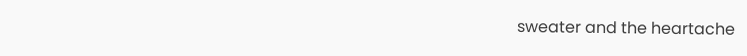sweater and the heartache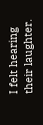I felt hearing their laughter.